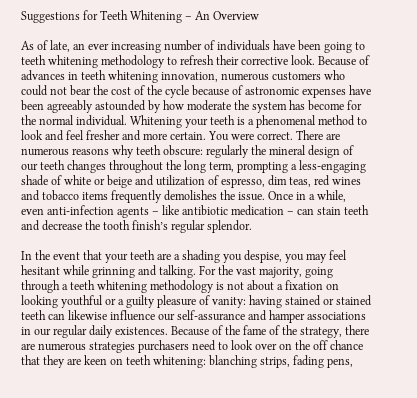Suggestions for Teeth Whitening – An Overview

As of late, an ever increasing number of individuals have been going to teeth whitening methodology to refresh their corrective look. Because of advances in teeth whitening innovation, numerous customers who could not bear the cost of the cycle because of astronomic expenses have been agreeably astounded by how moderate the system has become for the normal individual. Whitening your teeth is a phenomenal method to look and feel fresher and more certain. You were correct. There are numerous reasons why teeth obscure: regularly the mineral design of our teeth changes throughout the long term, prompting a less-engaging shade of white or beige and utilization of espresso, dim teas, red wines and tobacco items frequently demolishes the issue. Once in a while, even anti-infection agents – like antibiotic medication – can stain teeth and decrease the tooth finish’s regular splendor.

In the event that your teeth are a shading you despise, you may feel hesitant while grinning and talking. For the vast majority, going through a teeth whitening methodology is not about a fixation on looking youthful or a guilty pleasure of vanity: having stained or stained teeth can likewise influence our self-assurance and hamper associations in our regular daily existences. Because of the fame of the strategy, there are numerous strategies purchasers need to look over on the off chance that they are keen on teeth whitening: blanching strips, fading pens,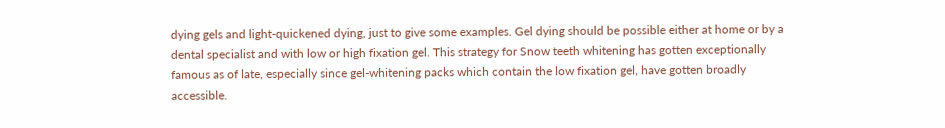dying gels and light-quickened dying, just to give some examples. Gel dying should be possible either at home or by a dental specialist and with low or high fixation gel. This strategy for Snow teeth whitening has gotten exceptionally famous as of late, especially since gel-whitening packs which contain the low fixation gel, have gotten broadly accessible.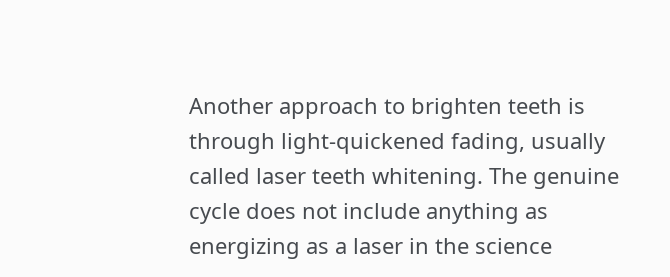Another approach to brighten teeth is through light-quickened fading, usually called laser teeth whitening. The genuine cycle does not include anything as energizing as a laser in the science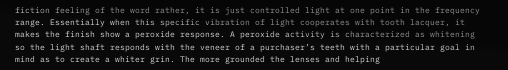fiction feeling of the word rather, it is just controlled light at one point in the frequency range. Essentially when this specific vibration of light cooperates with tooth lacquer, it makes the finish show a peroxide response. A peroxide activity is characterized as whitening so the light shaft responds with the veneer of a purchaser’s teeth with a particular goal in mind as to create a whiter grin. The more grounded the lenses and helping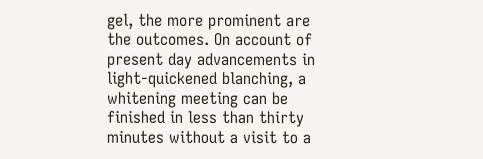gel, the more prominent are the outcomes. On account of present day advancements in light-quickened blanching, a whitening meeting can be finished in less than thirty minutes without a visit to a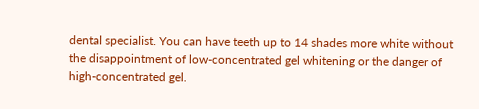dental specialist. You can have teeth up to 14 shades more white without the disappointment of low-concentrated gel whitening or the danger of high-concentrated gel.